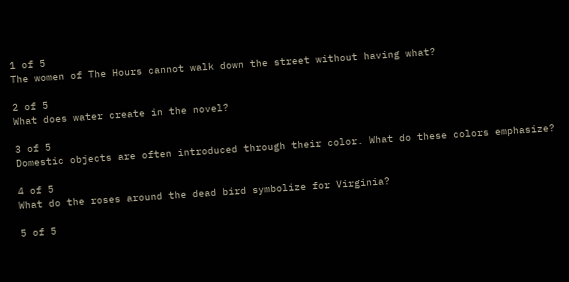1 of 5
The women of The Hours cannot walk down the street without having what?

2 of 5
What does water create in the novel?

3 of 5
Domestic objects are often introduced through their color. What do these colors emphasize?

4 of 5
What do the roses around the dead bird symbolize for Virginia?

5 of 5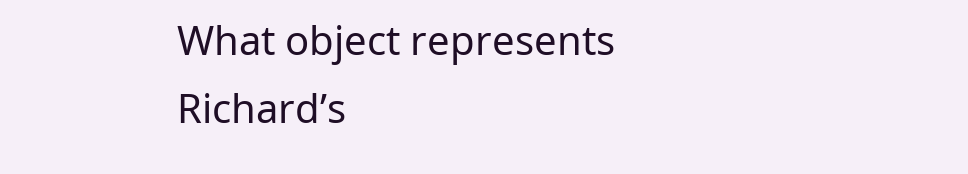What object represents Richard’s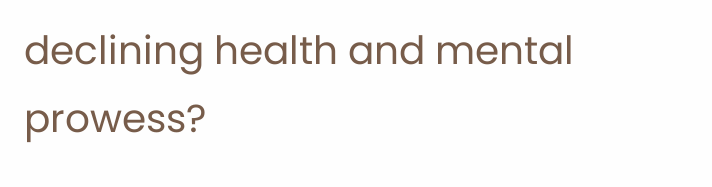declining health and mental prowess?